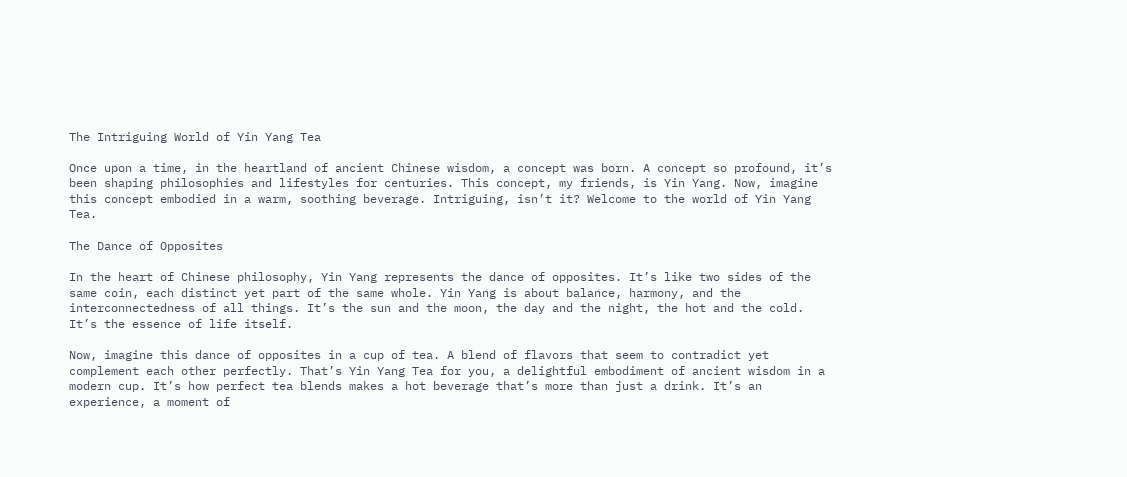The Intriguing World of Yin Yang Tea

Once upon a time, in the heartland of ancient Chinese wisdom, a concept was born. A concept so profound, it’s been shaping philosophies and lifestyles for centuries. This concept, my friends, is Yin Yang. Now, imagine this concept embodied in a warm, soothing beverage. Intriguing, isn’t it? Welcome to the world of Yin Yang Tea.

The Dance of Opposites

In the heart of Chinese philosophy, Yin Yang represents the dance of opposites. It’s like two sides of the same coin, each distinct yet part of the same whole. Yin Yang is about balance, harmony, and the interconnectedness of all things. It’s the sun and the moon, the day and the night, the hot and the cold. It’s the essence of life itself.

Now, imagine this dance of opposites in a cup of tea. A blend of flavors that seem to contradict yet complement each other perfectly. That’s Yin Yang Tea for you, a delightful embodiment of ancient wisdom in a modern cup. It’s how perfect tea blends makes a hot beverage that’s more than just a drink. It’s an experience, a moment of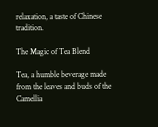relaxation, a taste of Chinese tradition.

The Magic of Tea Blend

Tea, a humble beverage made from the leaves and buds of the Camellia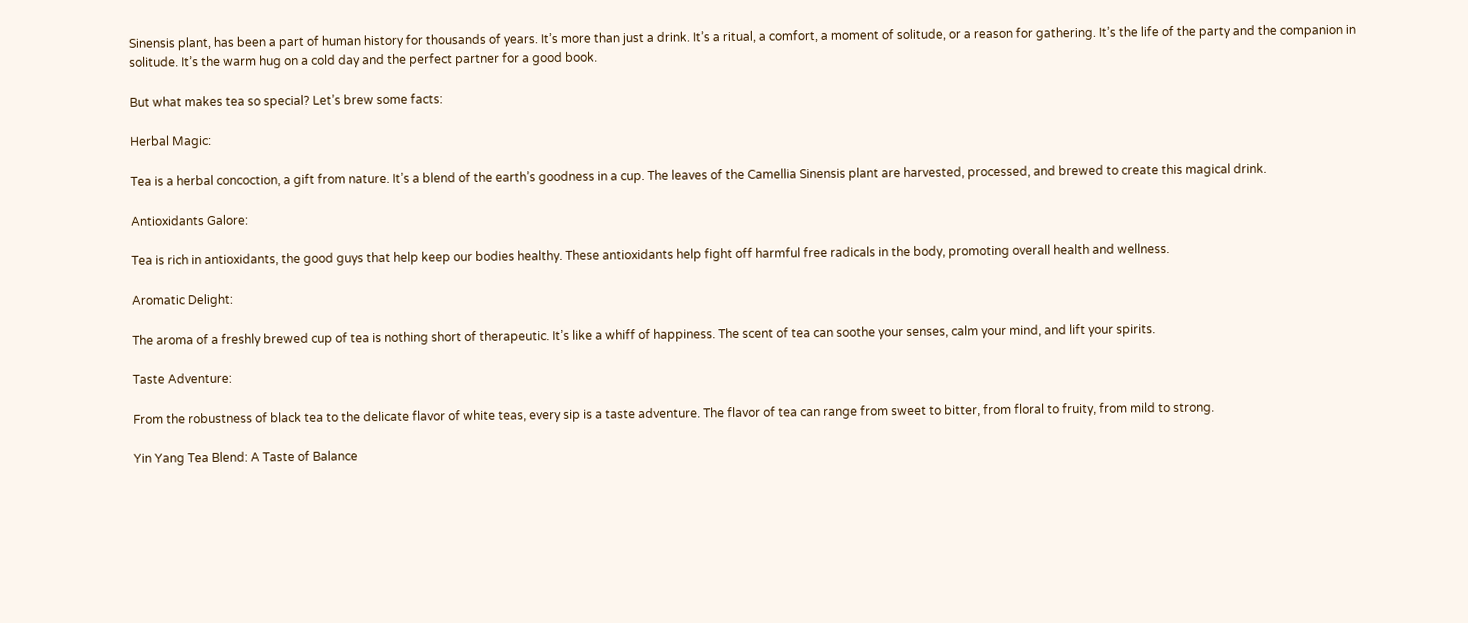Sinensis plant, has been a part of human history for thousands of years. It’s more than just a drink. It’s a ritual, a comfort, a moment of solitude, or a reason for gathering. It’s the life of the party and the companion in solitude. It’s the warm hug on a cold day and the perfect partner for a good book.

But what makes tea so special? Let’s brew some facts:

Herbal Magic:

Tea is a herbal concoction, a gift from nature. It’s a blend of the earth’s goodness in a cup. The leaves of the Camellia Sinensis plant are harvested, processed, and brewed to create this magical drink.

Antioxidants Galore:

Tea is rich in antioxidants, the good guys that help keep our bodies healthy. These antioxidants help fight off harmful free radicals in the body, promoting overall health and wellness.

Aromatic Delight:

The aroma of a freshly brewed cup of tea is nothing short of therapeutic. It’s like a whiff of happiness. The scent of tea can soothe your senses, calm your mind, and lift your spirits.

Taste Adventure:

From the robustness of black tea to the delicate flavor of white teas, every sip is a taste adventure. The flavor of tea can range from sweet to bitter, from floral to fruity, from mild to strong.

Yin Yang Tea Blend: A Taste of Balance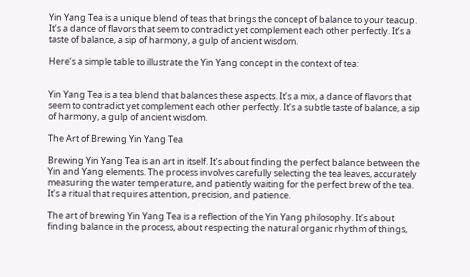Yin Yang Tea is a unique blend of teas that brings the concept of balance to your teacup. It’s a dance of flavors that seem to contradict yet complement each other perfectly. It’s a taste of balance, a sip of harmony, a gulp of ancient wisdom.

Here’s a simple table to illustrate the Yin Yang concept in the context of tea:


Yin Yang Tea is a tea blend that balances these aspects. It’s a mix, a dance of flavors that seem to contradict yet complement each other perfectly. It’s a subtle taste of balance, a sip of harmony, a gulp of ancient wisdom.

The Art of Brewing Yin Yang Tea

Brewing Yin Yang Tea is an art in itself. It’s about finding the perfect balance between the Yin and Yang elements. The process involves carefully selecting the tea leaves, accurately measuring the water temperature, and patiently waiting for the perfect brew of the tea. It’s a ritual that requires attention, precision, and patience.

The art of brewing Yin Yang Tea is a reflection of the Yin Yang philosophy. It’s about finding balance in the process, about respecting the natural organic rhythm of things,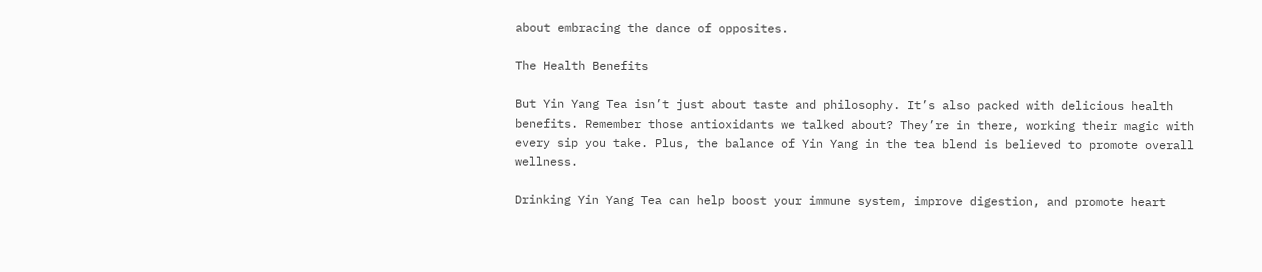about embracing the dance of opposites.

The Health Benefits

But Yin Yang Tea isn’t just about taste and philosophy. It’s also packed with delicious health benefits. Remember those antioxidants we talked about? They’re in there, working their magic with every sip you take. Plus, the balance of Yin Yang in the tea blend is believed to promote overall wellness.

Drinking Yin Yang Tea can help boost your immune system, improve digestion, and promote heart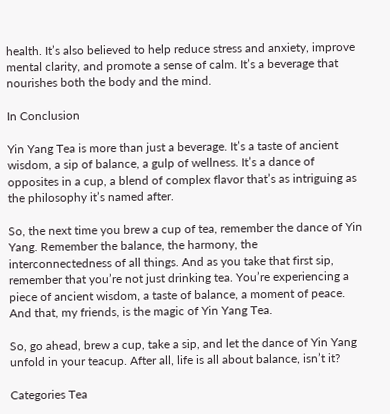health. It’s also believed to help reduce stress and anxiety, improve mental clarity, and promote a sense of calm. It’s a beverage that nourishes both the body and the mind.

In Conclusion

Yin Yang Tea is more than just a beverage. It’s a taste of ancient wisdom, a sip of balance, a gulp of wellness. It’s a dance of opposites in a cup, a blend of complex flavor that’s as intriguing as the philosophy it’s named after.

So, the next time you brew a cup of tea, remember the dance of Yin Yang. Remember the balance, the harmony, the interconnectedness of all things. And as you take that first sip, remember that you’re not just drinking tea. You’re experiencing a piece of ancient wisdom, a taste of balance, a moment of peace. And that, my friends, is the magic of Yin Yang Tea.

So, go ahead, brew a cup, take a sip, and let the dance of Yin Yang unfold in your teacup. After all, life is all about balance, isn’t it?

Categories Tea